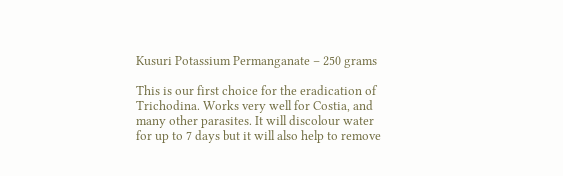Kusuri Potassium Permanganate – 250 grams

This is our first choice for the eradication of Trichodina. Works very well for Costia, and many other parasites. It will discolour water for up to 7 days but it will also help to remove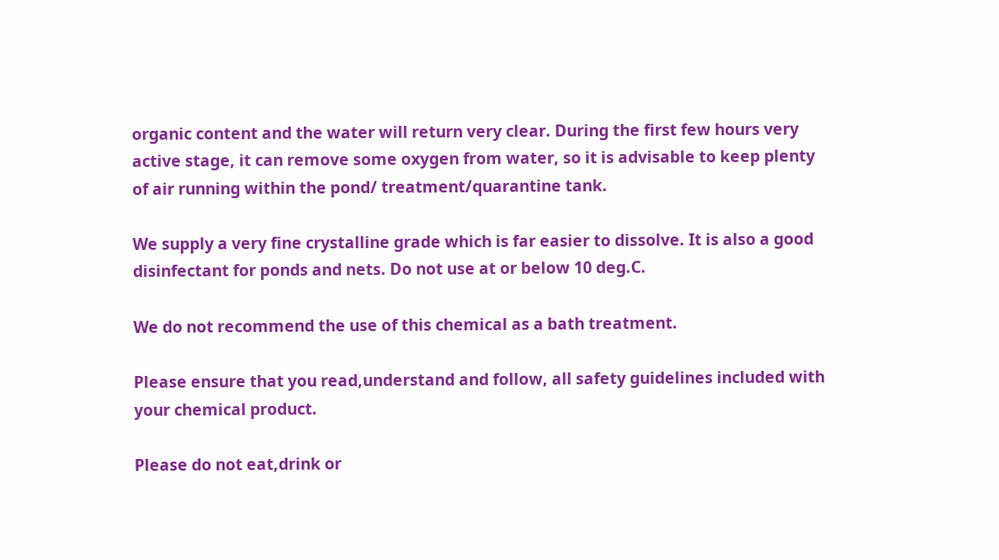organic content and the water will return very clear. During the first few hours very active stage, it can remove some oxygen from water, so it is advisable to keep plenty of air running within the pond/ treatment/quarantine tank.

We supply a very fine crystalline grade which is far easier to dissolve. It is also a good disinfectant for ponds and nets. Do not use at or below 10 deg.C.

We do not recommend the use of this chemical as a bath treatment.

Please ensure that you read,understand and follow, all safety guidelines included with your chemical product.

Please do not eat,drink or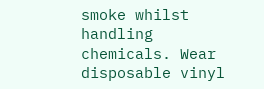smoke whilst handling chemicals. Wear disposable vinyl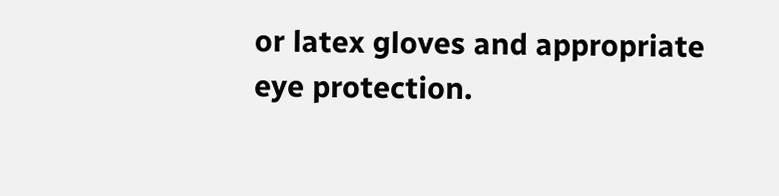or latex gloves and appropriate eye protection.